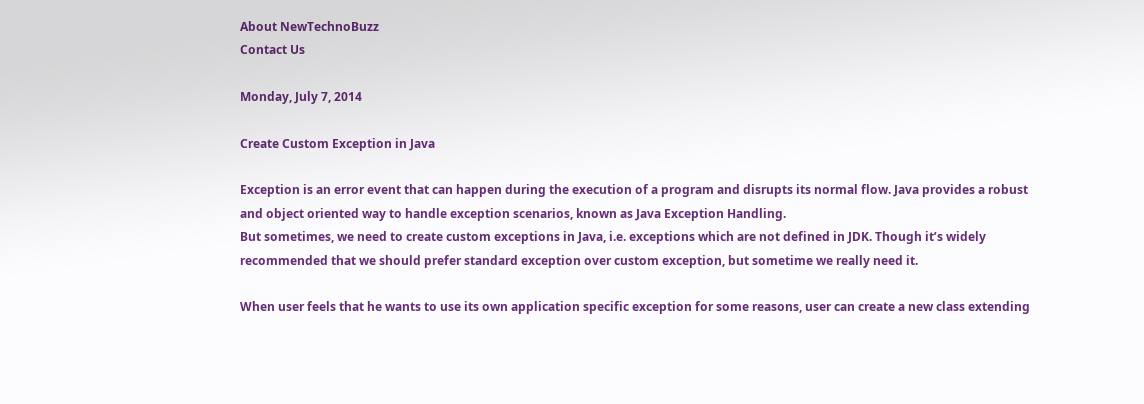About NewTechnoBuzz
Contact Us

Monday, July 7, 2014

Create Custom Exception in Java

Exception is an error event that can happen during the execution of a program and disrupts its normal flow. Java provides a robust and object oriented way to handle exception scenarios, known as Java Exception Handling.
But sometimes, we need to create custom exceptions in Java, i.e. exceptions which are not defined in JDK. Though it’s widely recommended that we should prefer standard exception over custom exception, but sometime we really need it.

When user feels that he wants to use its own application specific exception for some reasons, user can create a new class extending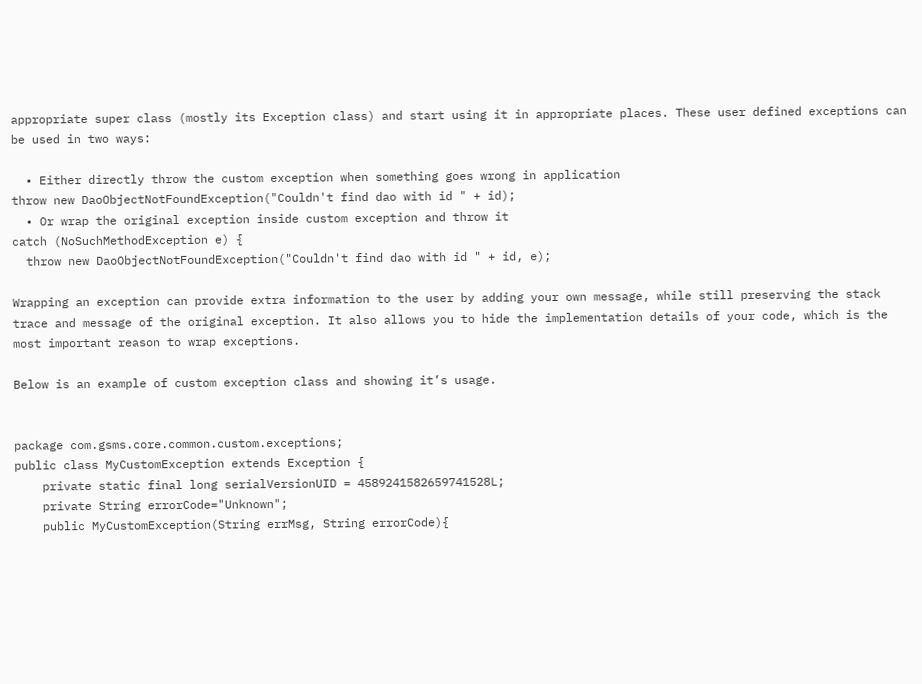appropriate super class (mostly its Exception class) and start using it in appropriate places. These user defined exceptions can be used in two ways:

  • Either directly throw the custom exception when something goes wrong in application
throw new DaoObjectNotFoundException("Couldn't find dao with id " + id);
  • Or wrap the original exception inside custom exception and throw it
catch (NoSuchMethodException e) {
  throw new DaoObjectNotFoundException("Couldn't find dao with id " + id, e);

Wrapping an exception can provide extra information to the user by adding your own message, while still preserving the stack trace and message of the original exception. It also allows you to hide the implementation details of your code, which is the most important reason to wrap exceptions.

Below is an example of custom exception class and showing it’s usage.


package com.gsms.core.common.custom.exceptions;
public class MyCustomException extends Exception {
    private static final long serialVersionUID = 4589241582659741528L;
    private String errorCode="Unknown";
    public MyCustomException(String errMsg, String errorCode){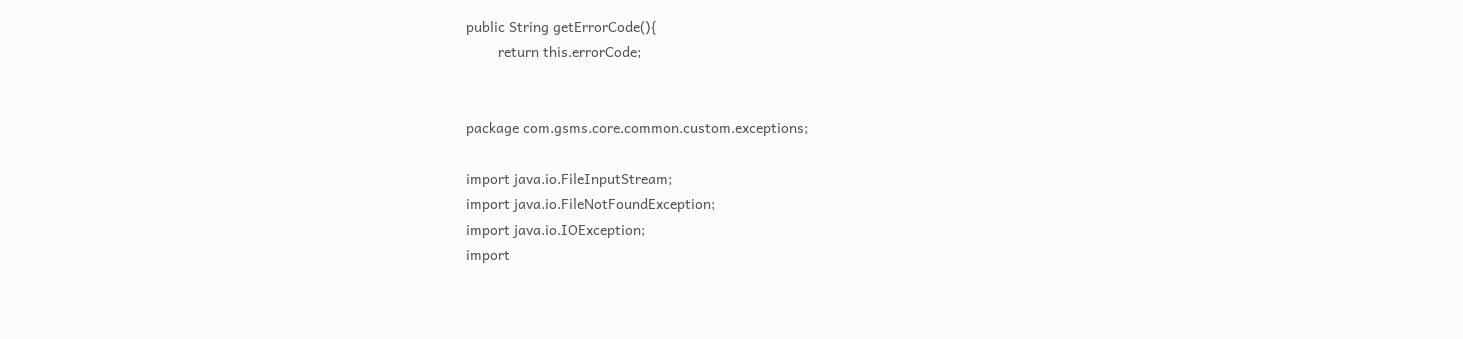public String getErrorCode(){
        return this.errorCode;


package com.gsms.core.common.custom.exceptions;

import java.io.FileInputStream;
import java.io.FileNotFoundException;
import java.io.IOException;
import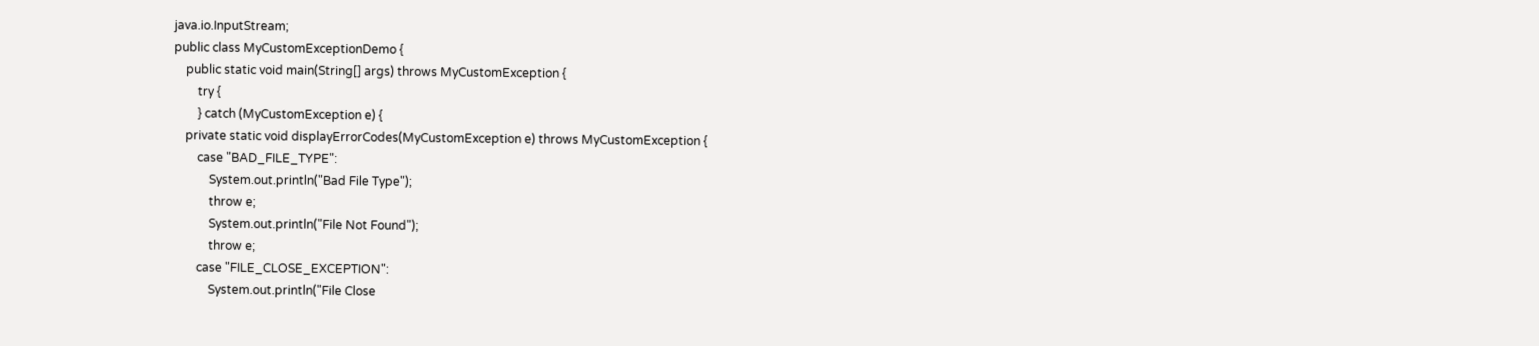java.io.InputStream;
public class MyCustomExceptionDemo {
    public static void main(String[] args) throws MyCustomException {
        try {
        } catch (MyCustomException e) {
    private static void displayErrorCodes(MyCustomException e) throws MyCustomException {
        case "BAD_FILE_TYPE":
            System.out.println("Bad File Type");
            throw e;
            System.out.println("File Not Found");
            throw e;
        case "FILE_CLOSE_EXCEPTION":
            System.out.println("File Close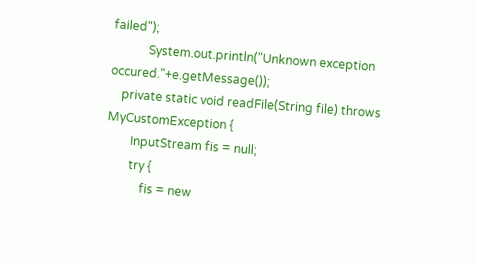failed");
            System.out.println("Unknown exception occured."+e.getMessage());
    private static void readFile(String file) throws MyCustomException {
        InputStream fis = null;
        try {
            fis = new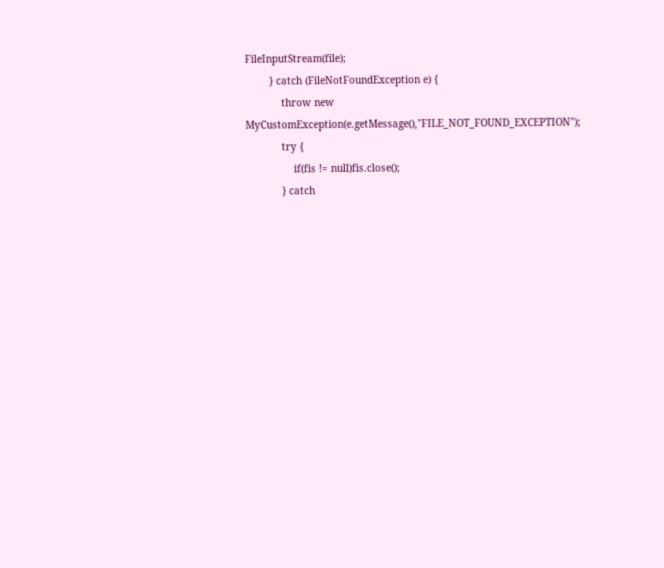FileInputStream(file);
        } catch (FileNotFoundException e) {
            throw new MyCustomException(e.getMessage(),"FILE_NOT_FOUND_EXCEPTION");
            try {
                if(fis != null)fis.close();
            } catch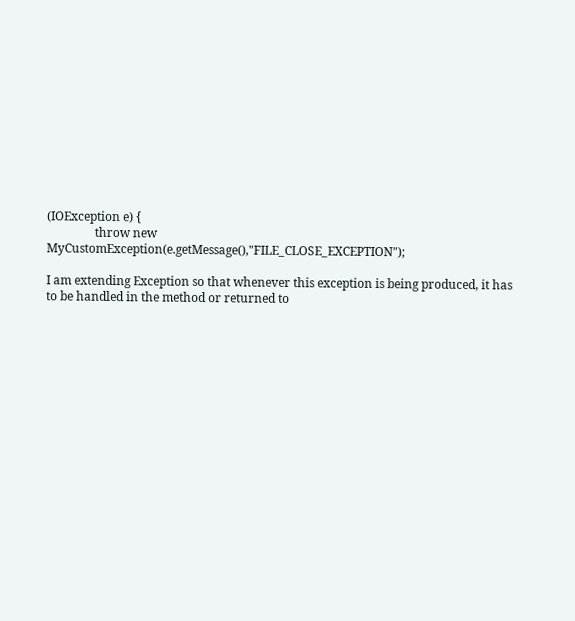(IOException e) {
                throw new MyCustomException(e.getMessage(),"FILE_CLOSE_EXCEPTION");

I am extending Exception so that whenever this exception is being produced, it has to be handled in the method or returned to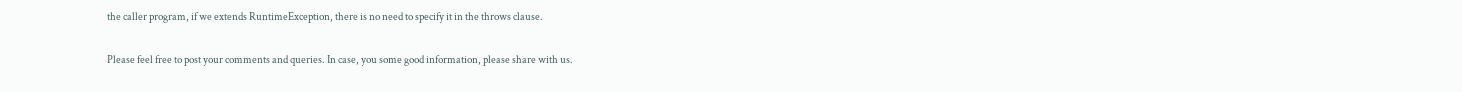the caller program, if we extends RuntimeException, there is no need to specify it in the throws clause.

Please feel free to post your comments and queries. In case, you some good information, please share with us.